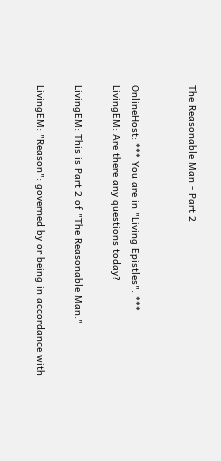The Reasonable Man - Part 2


OnlineHost: *** You are in "Living Epistles". ***
LivingEM: Are there any questions today?

LivingEM: This is Part 2 of "The Reasonable Man."

LivingEM: "Reason": governed by or being in accordance with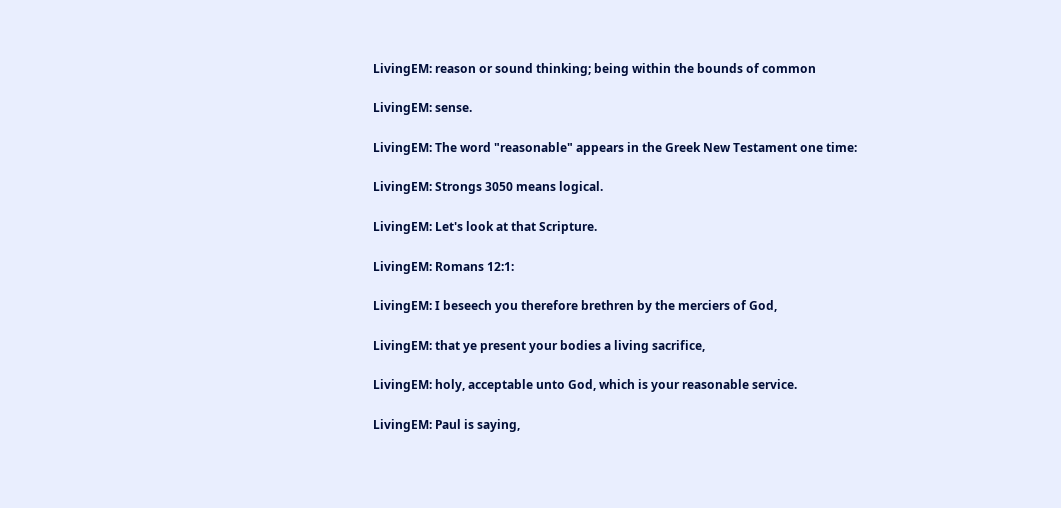LivingEM: reason or sound thinking; being within the bounds of common

LivingEM: sense.

LivingEM: The word "reasonable" appears in the Greek New Testament one time:

LivingEM: Strongs 3050 means logical.

LivingEM: Let's look at that Scripture.

LivingEM: Romans 12:1:

LivingEM: I beseech you therefore brethren by the merciers of God,

LivingEM: that ye present your bodies a living sacrifice,

LivingEM: holy, acceptable unto God, which is your reasonable service.

LivingEM: Paul is saying,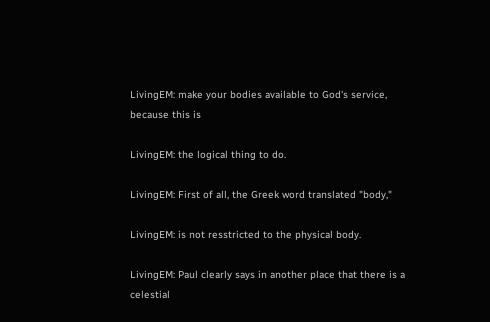LivingEM: make your bodies available to God's service, because this is

LivingEM: the logical thing to do.

LivingEM: First of all, the Greek word translated "body,"

LivingEM: is not resstricted to the physical body.

LivingEM: Paul clearly says in another place that there is a celestial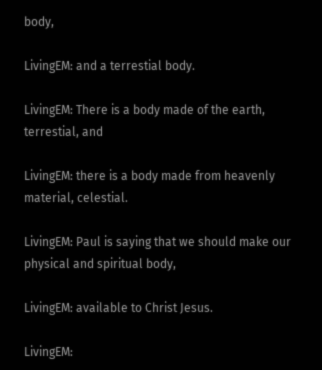body,

LivingEM: and a terrestial body.

LivingEM: There is a body made of the earth, terrestial, and

LivingEM: there is a body made from heavenly material, celestial.

LivingEM: Paul is saying that we should make our physical and spiritual body,

LivingEM: available to Christ Jesus.

LivingEM: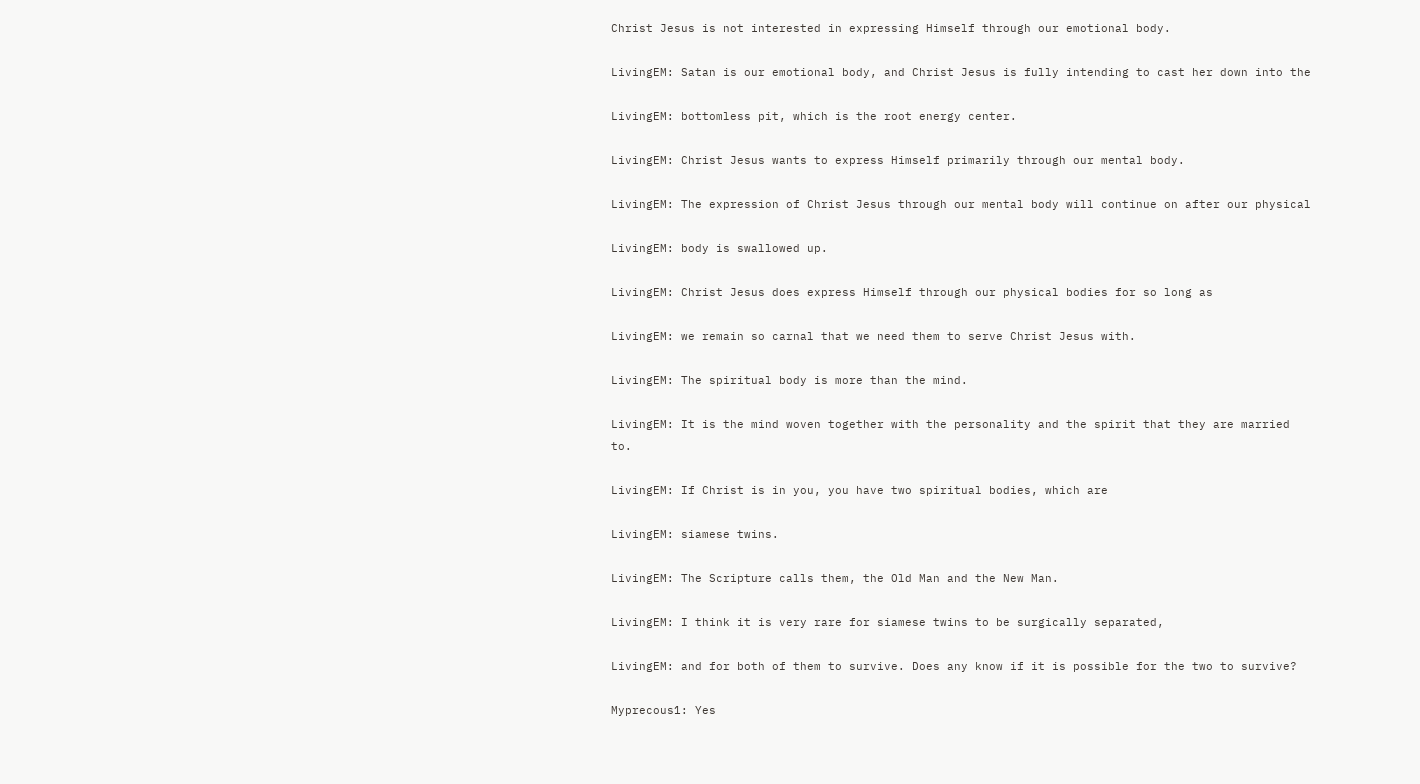Christ Jesus is not interested in expressing Himself through our emotional body.

LivingEM: Satan is our emotional body, and Christ Jesus is fully intending to cast her down into the

LivingEM: bottomless pit, which is the root energy center.

LivingEM: Christ Jesus wants to express Himself primarily through our mental body.

LivingEM: The expression of Christ Jesus through our mental body will continue on after our physical

LivingEM: body is swallowed up.

LivingEM: Christ Jesus does express Himself through our physical bodies for so long as

LivingEM: we remain so carnal that we need them to serve Christ Jesus with.

LivingEM: The spiritual body is more than the mind.

LivingEM: It is the mind woven together with the personality and the spirit that they are married to.

LivingEM: If Christ is in you, you have two spiritual bodies, which are

LivingEM: siamese twins.

LivingEM: The Scripture calls them, the Old Man and the New Man.

LivingEM: I think it is very rare for siamese twins to be surgically separated,

LivingEM: and for both of them to survive. Does any know if it is possible for the two to survive?

Myprecous1: Yes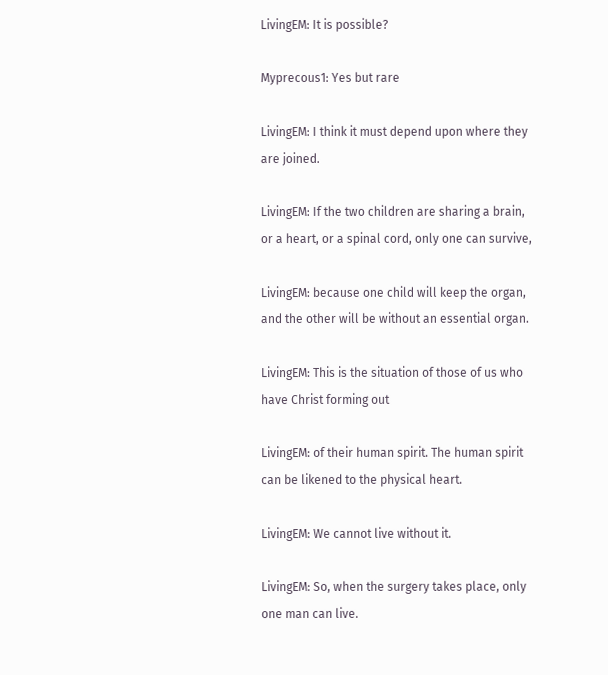LivingEM: It is possible?

Myprecous1: Yes but rare

LivingEM: I think it must depend upon where they are joined.

LivingEM: If the two children are sharing a brain, or a heart, or a spinal cord, only one can survive,

LivingEM: because one child will keep the organ, and the other will be without an essential organ.

LivingEM: This is the situation of those of us who have Christ forming out

LivingEM: of their human spirit. The human spirit can be likened to the physical heart.

LivingEM: We cannot live without it.

LivingEM: So, when the surgery takes place, only one man can live.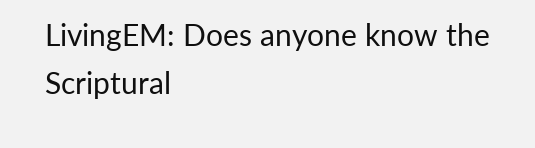LivingEM: Does anyone know the Scriptural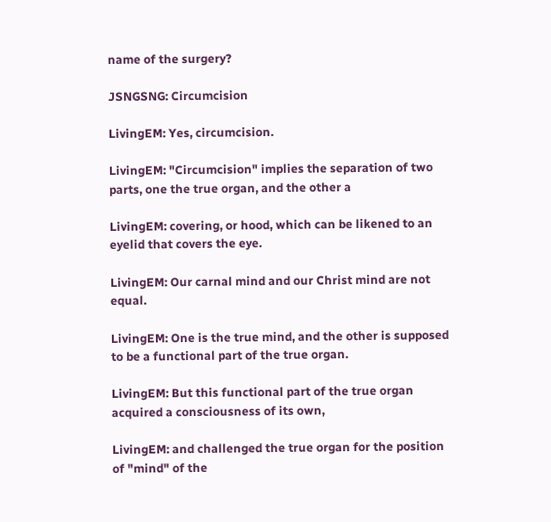name of the surgery?

JSNGSNG: Circumcision

LivingEM: Yes, circumcision.

LivingEM: "Circumcision" implies the separation of two parts, one the true organ, and the other a

LivingEM: covering, or hood, which can be likened to an eyelid that covers the eye.

LivingEM: Our carnal mind and our Christ mind are not equal.

LivingEM: One is the true mind, and the other is supposed to be a functional part of the true organ.

LivingEM: But this functional part of the true organ acquired a consciousness of its own,

LivingEM: and challenged the true organ for the position of "mind" of the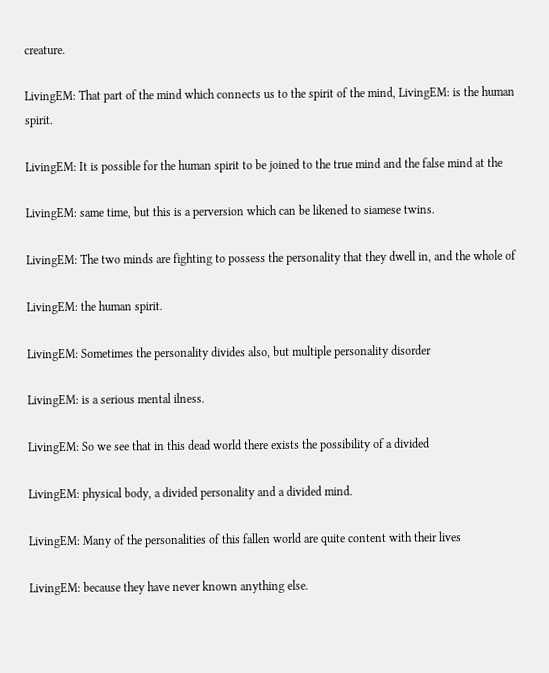creature.

LivingEM: That part of the mind which connects us to the spirit of the mind, LivingEM: is the human spirit.

LivingEM: It is possible for the human spirit to be joined to the true mind and the false mind at the

LivingEM: same time, but this is a perversion which can be likened to siamese twins.

LivingEM: The two minds are fighting to possess the personality that they dwell in, and the whole of

LivingEM: the human spirit.

LivingEM: Sometimes the personality divides also, but multiple personality disorder

LivingEM: is a serious mental ilness.

LivingEM: So we see that in this dead world there exists the possibility of a divided

LivingEM: physical body, a divided personality and a divided mind.

LivingEM: Many of the personalities of this fallen world are quite content with their lives

LivingEM: because they have never known anything else.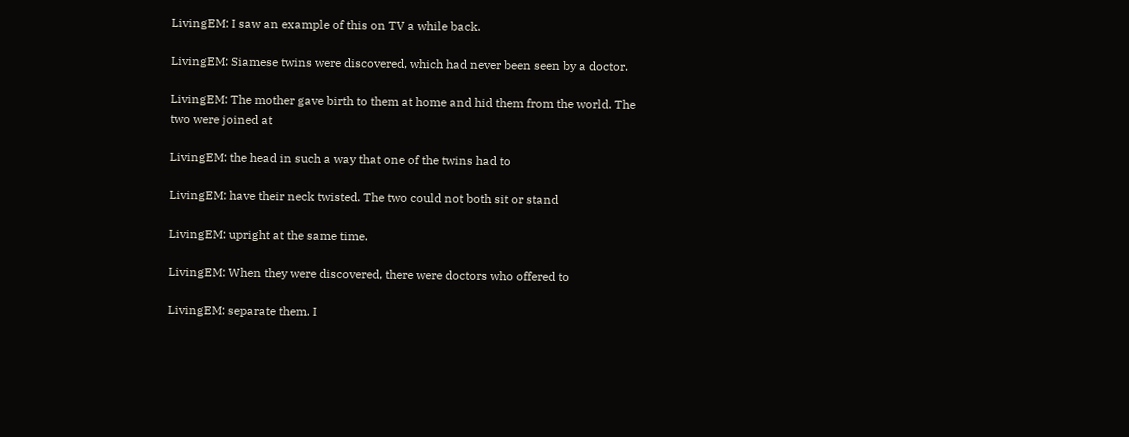LivingEM: I saw an example of this on TV a while back.

LivingEM: Siamese twins were discovered, which had never been seen by a doctor.

LivingEM: The mother gave birth to them at home and hid them from the world. The two were joined at

LivingEM: the head in such a way that one of the twins had to

LivingEM: have their neck twisted. The two could not both sit or stand

LivingEM: upright at the same time.

LivingEM: When they were discovered, there were doctors who offered to

LivingEM: separate them. I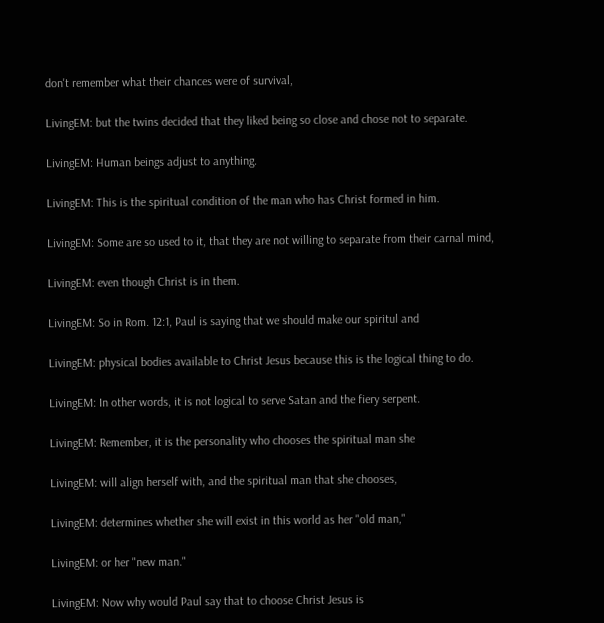don't remember what their chances were of survival,

LivingEM: but the twins decided that they liked being so close and chose not to separate.

LivingEM: Human beings adjust to anything.

LivingEM: This is the spiritual condition of the man who has Christ formed in him.

LivingEM: Some are so used to it, that they are not willing to separate from their carnal mind,

LivingEM: even though Christ is in them.

LivingEM: So in Rom. 12:1, Paul is saying that we should make our spiritul and

LivingEM: physical bodies available to Christ Jesus because this is the logical thing to do.

LivingEM: In other words, it is not logical to serve Satan and the fiery serpent.

LivingEM: Remember, it is the personality who chooses the spiritual man she

LivingEM: will align herself with, and the spiritual man that she chooses,

LivingEM: determines whether she will exist in this world as her "old man,"

LivingEM: or her "new man."

LivingEM: Now why would Paul say that to choose Christ Jesus is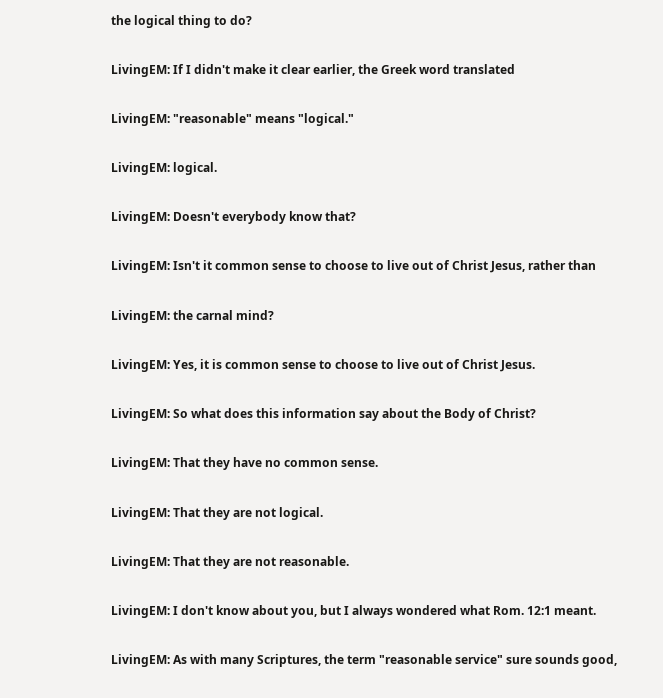the logical thing to do?

LivingEM: If I didn't make it clear earlier, the Greek word translated

LivingEM: "reasonable" means "logical."

LivingEM: logical.

LivingEM: Doesn't everybody know that?

LivingEM: Isn't it common sense to choose to live out of Christ Jesus, rather than

LivingEM: the carnal mind?

LivingEM: Yes, it is common sense to choose to live out of Christ Jesus.

LivingEM: So what does this information say about the Body of Christ?

LivingEM: That they have no common sense.

LivingEM: That they are not logical.

LivingEM: That they are not reasonable.

LivingEM: I don't know about you, but I always wondered what Rom. 12:1 meant.

LivingEM: As with many Scriptures, the term "reasonable service" sure sounds good,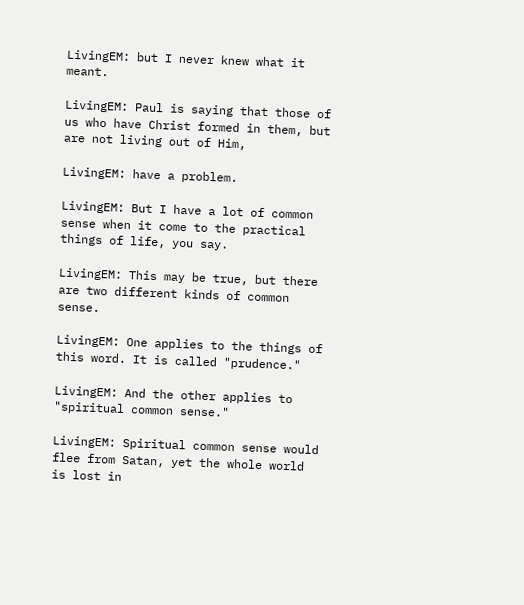LivingEM: but I never knew what it meant.

LivingEM: Paul is saying that those of us who have Christ formed in them, but are not living out of Him,

LivingEM: have a problem.

LivingEM: But I have a lot of common sense when it come to the practical things of life, you say.

LivingEM: This may be true, but there are two different kinds of common sense.

LivingEM: One applies to the things of this word. It is called "prudence."

LivingEM: And the other applies to "spiritual common sense."

LivingEM: Spiritual common sense would flee from Satan, yet the whole world is lost in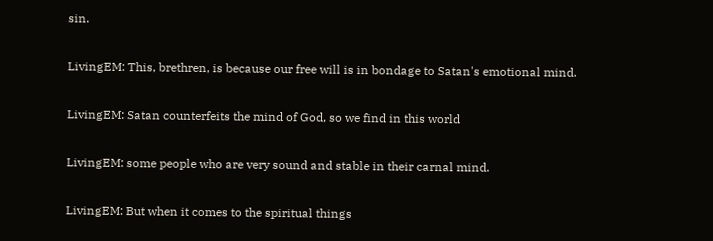sin.

LivingEM: This, brethren, is because our free will is in bondage to Satan's emotional mind.

LivingEM: Satan counterfeits the mind of God, so we find in this world

LivingEM: some people who are very sound and stable in their carnal mind.

LivingEM: But when it comes to the spiritual things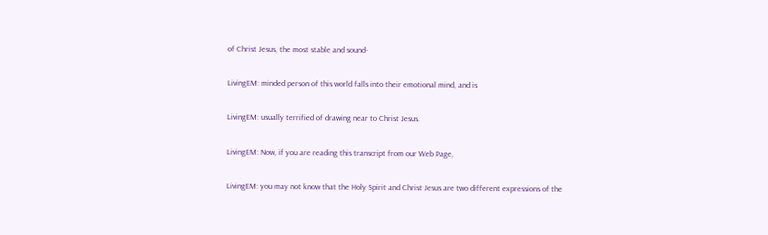of Christ Jesus, the most stable and sound-

LivingEM: minded person of this world falls into their emotional mind, and is

LivingEM: usually terrified of drawing near to Christ Jesus.

LivingEM: Now, if you are reading this transcript from our Web Page,

LivingEM: you may not know that the Holy Spirit and Christ Jesus are two different expressions of the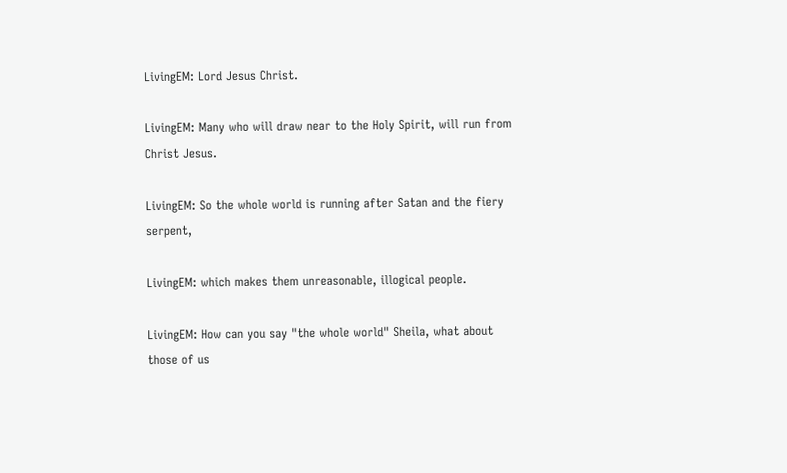LivingEM: Lord Jesus Christ.

LivingEM: Many who will draw near to the Holy Spirit, will run from Christ Jesus.

LivingEM: So the whole world is running after Satan and the fiery serpent,

LivingEM: which makes them unreasonable, illogical people.

LivingEM: How can you say "the whole world" Sheila, what about those of us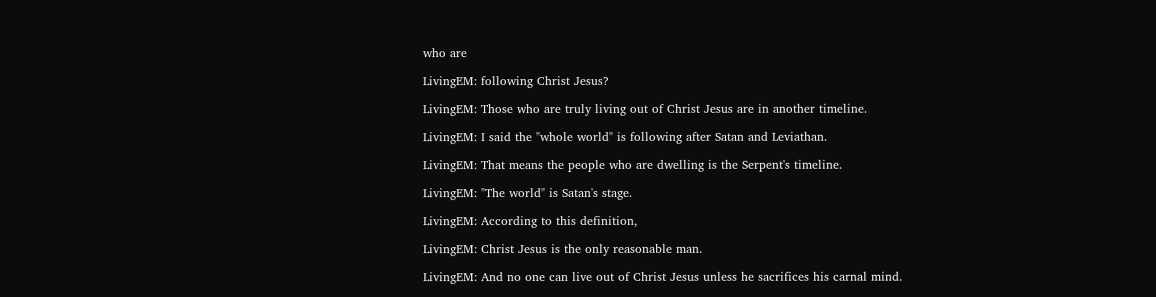who are

LivingEM: following Christ Jesus?

LivingEM: Those who are truly living out of Christ Jesus are in another timeline.

LivingEM: I said the "whole world" is following after Satan and Leviathan.

LivingEM: That means the people who are dwelling is the Serpent's timeline.

LivingEM: "The world" is Satan's stage.

LivingEM: According to this definition,

LivingEM: Christ Jesus is the only reasonable man.

LivingEM: And no one can live out of Christ Jesus unless he sacrifices his carnal mind.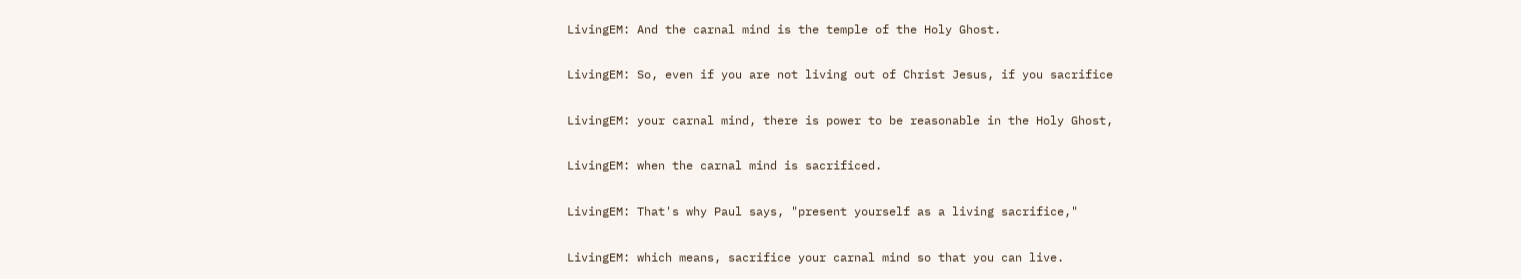LivingEM: And the carnal mind is the temple of the Holy Ghost.

LivingEM: So, even if you are not living out of Christ Jesus, if you sacrifice

LivingEM: your carnal mind, there is power to be reasonable in the Holy Ghost,

LivingEM: when the carnal mind is sacrificed.

LivingEM: That's why Paul says, "present yourself as a living sacrifice,"

LivingEM: which means, sacrifice your carnal mind so that you can live.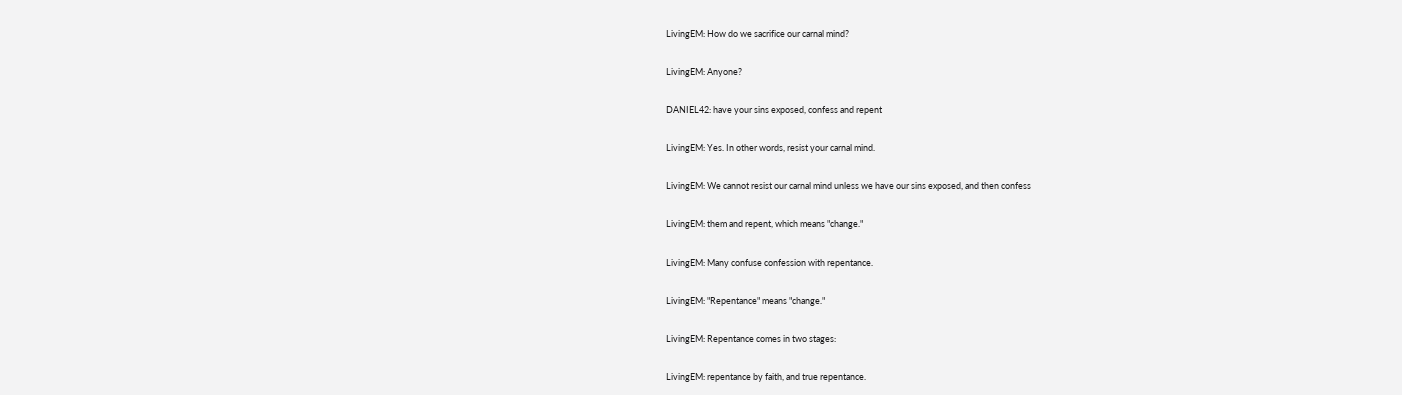LivingEM: How do we sacrifice our carnal mind?

LivingEM: Anyone?

DANIEL42: have your sins exposed, confess and repent

LivingEM: Yes. In other words, resist your carnal mind.

LivingEM: We cannot resist our carnal mind unless we have our sins exposed, and then confess

LivingEM: them and repent, which means "change."

LivingEM: Many confuse confession with repentance.

LivingEM: "Repentance" means "change."

LivingEM: Repentance comes in two stages:

LivingEM: repentance by faith, and true repentance.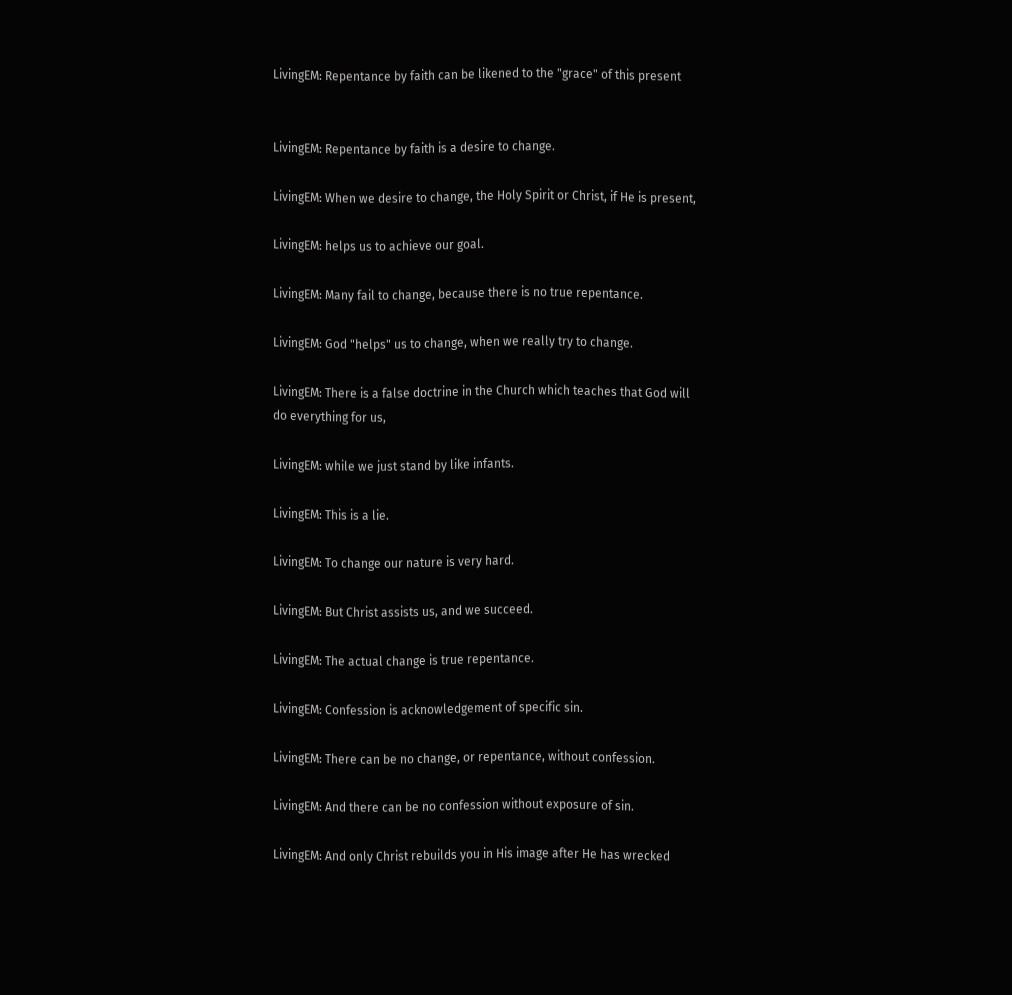LivingEM: Repentance by faith can be likened to the "grace" of this present


LivingEM: Repentance by faith is a desire to change.

LivingEM: When we desire to change, the Holy Spirit or Christ, if He is present,

LivingEM: helps us to achieve our goal.

LivingEM: Many fail to change, because there is no true repentance.

LivingEM: God "helps" us to change, when we really try to change.

LivingEM: There is a false doctrine in the Church which teaches that God will do everything for us,

LivingEM: while we just stand by like infants.

LivingEM: This is a lie.

LivingEM: To change our nature is very hard.

LivingEM: But Christ assists us, and we succeed.

LivingEM: The actual change is true repentance.

LivingEM: Confession is acknowledgement of specific sin.

LivingEM: There can be no change, or repentance, without confession.

LivingEM: And there can be no confession without exposure of sin.

LivingEM: And only Christ rebuilds you in His image after He has wrecked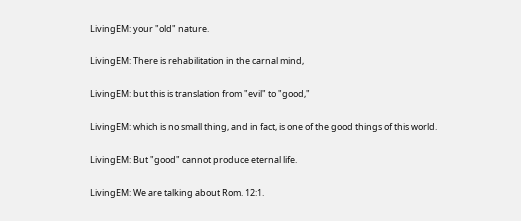LivingEM: your "old" nature.

LivingEM: There is rehabilitation in the carnal mind,

LivingEM: but this is translation from "evil" to "good,"

LivingEM: which is no small thing, and in fact, is one of the good things of this world.

LivingEM: But "good" cannot produce eternal life.

LivingEM: We are talking about Rom. 12:1.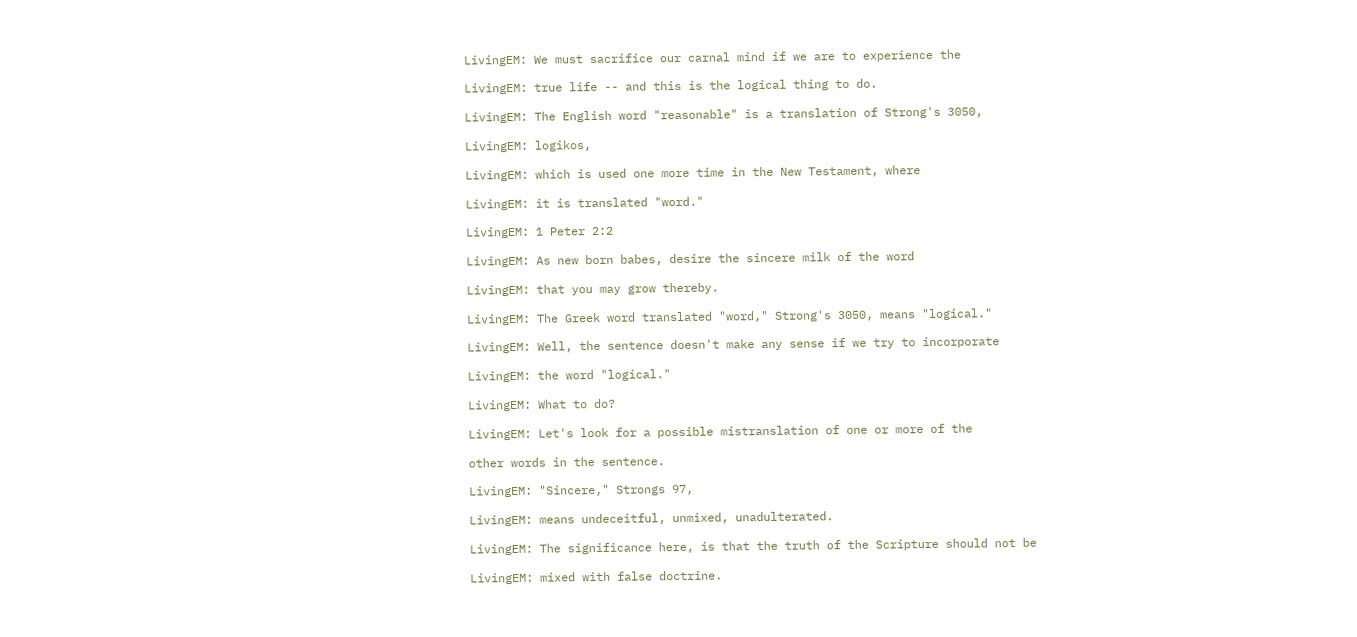LivingEM: We must sacrifice our carnal mind if we are to experience the

LivingEM: true life -- and this is the logical thing to do.

LivingEM: The English word "reasonable" is a translation of Strong's 3050,

LivingEM: logikos,

LivingEM: which is used one more time in the New Testament, where

LivingEM: it is translated "word."

LivingEM: 1 Peter 2:2

LivingEM: As new born babes, desire the sincere milk of the word

LivingEM: that you may grow thereby.

LivingEM: The Greek word translated "word," Strong's 3050, means "logical."

LivingEM: Well, the sentence doesn't make any sense if we try to incorporate

LivingEM: the word "logical."

LivingEM: What to do?

LivingEM: Let's look for a possible mistranslation of one or more of the

other words in the sentence.

LivingEM: "Sincere," Strongs 97,

LivingEM: means undeceitful, unmixed, unadulterated.

LivingEM: The significance here, is that the truth of the Scripture should not be

LivingEM: mixed with false doctrine.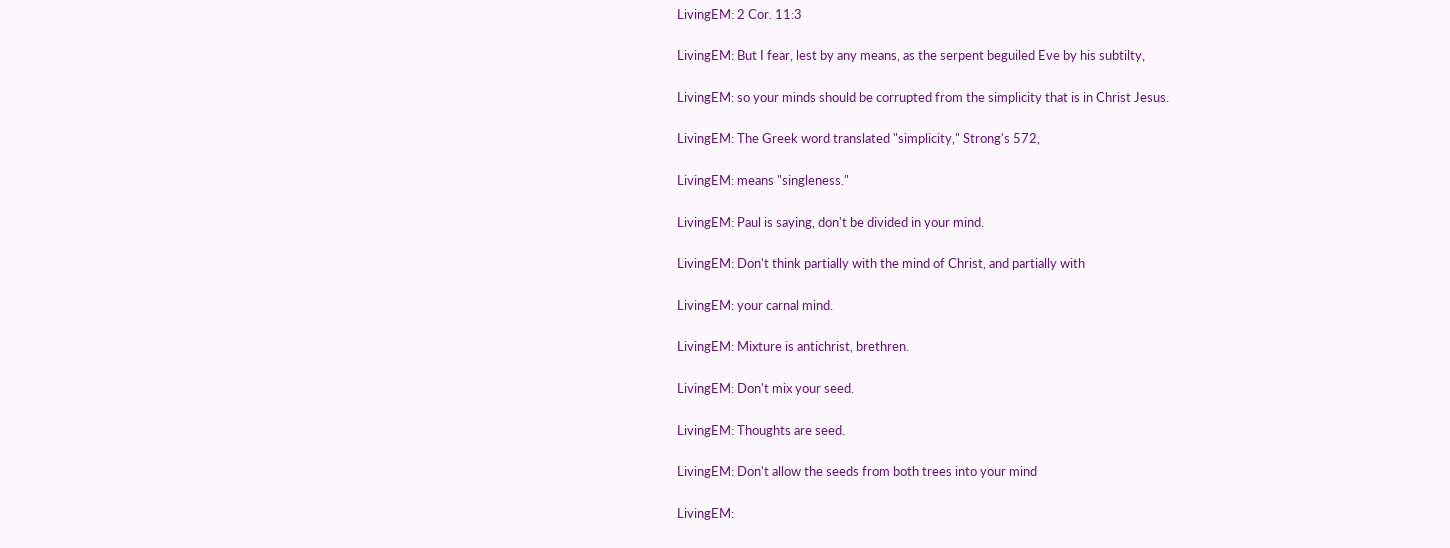LivingEM: 2 Cor. 11:3

LivingEM: But I fear, lest by any means, as the serpent beguiled Eve by his subtilty,

LivingEM: so your minds should be corrupted from the simplicity that is in Christ Jesus.

LivingEM: The Greek word translated "simplicity," Strong's 572,

LivingEM: means "singleness."

LivingEM: Paul is saying, don't be divided in your mind.

LivingEM: Don't think partially with the mind of Christ, and partially with

LivingEM: your carnal mind.

LivingEM: Mixture is antichrist, brethren.

LivingEM: Don't mix your seed.

LivingEM: Thoughts are seed.

LivingEM: Don't allow the seeds from both trees into your mind

LivingEM: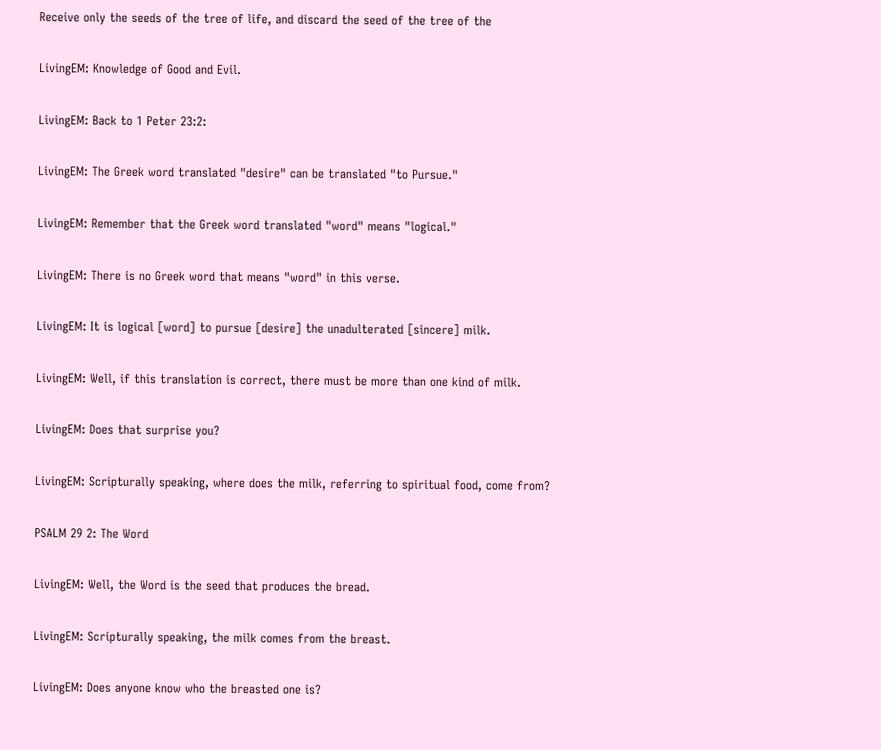Receive only the seeds of the tree of life, and discard the seed of the tree of the

LivingEM: Knowledge of Good and Evil.

LivingEM: Back to 1 Peter 23:2:

LivingEM: The Greek word translated "desire" can be translated "to Pursue."

LivingEM: Remember that the Greek word translated "word" means "logical."

LivingEM: There is no Greek word that means "word" in this verse.

LivingEM: It is logical [word] to pursue [desire] the unadulterated [sincere] milk.

LivingEM: Well, if this translation is correct, there must be more than one kind of milk.

LivingEM: Does that surprise you?

LivingEM: Scripturally speaking, where does the milk, referring to spiritual food, come from?

PSALM 29 2: The Word

LivingEM: Well, the Word is the seed that produces the bread.

LivingEM: Scripturally speaking, the milk comes from the breast.

LivingEM: Does anyone know who the breasted one is?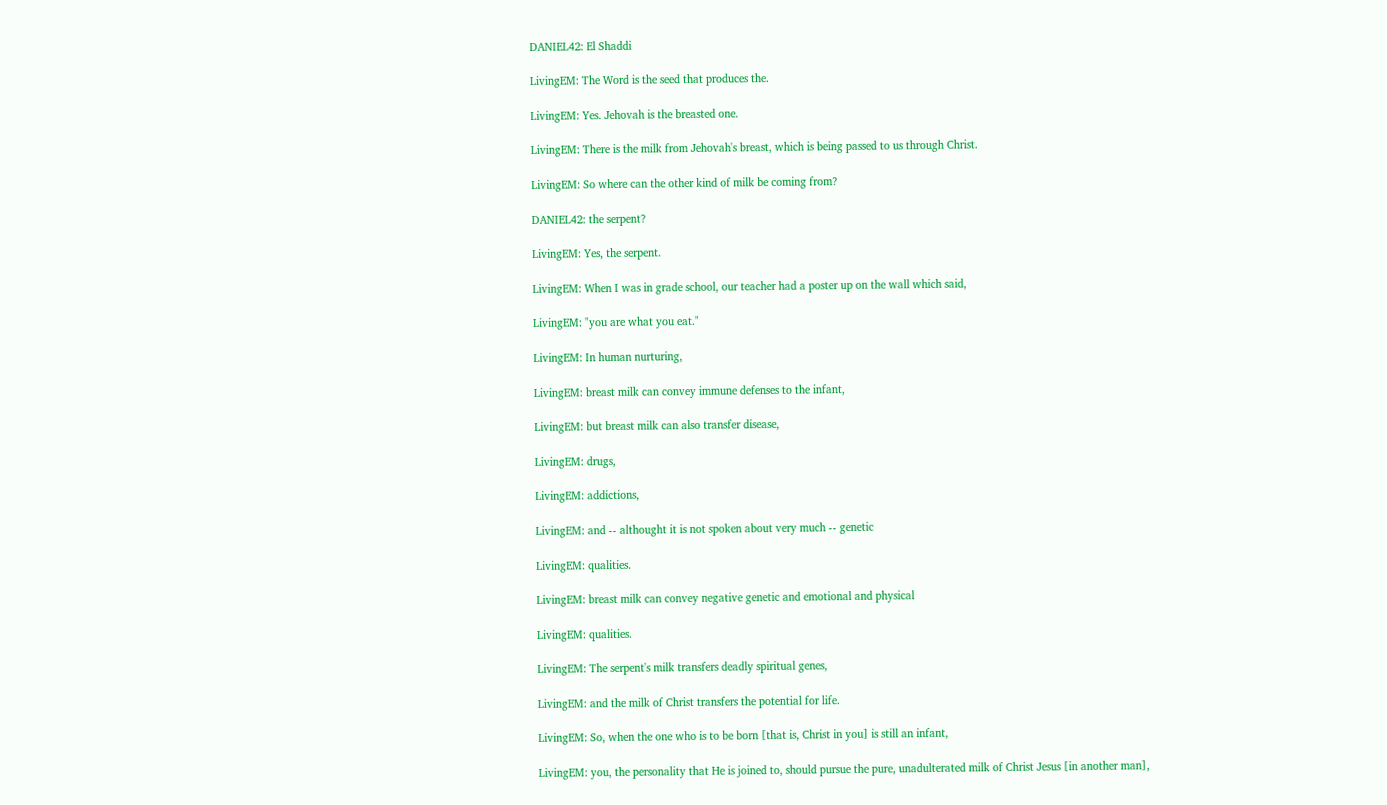DANIEL42: El Shaddi

LivingEM: The Word is the seed that produces the.

LivingEM: Yes. Jehovah is the breasted one.

LivingEM: There is the milk from Jehovah's breast, which is being passed to us through Christ.

LivingEM: So where can the other kind of milk be coming from?

DANIEL42: the serpent?

LivingEM: Yes, the serpent.

LivingEM: When I was in grade school, our teacher had a poster up on the wall which said,

LivingEM: "you are what you eat."

LivingEM: In human nurturing,

LivingEM: breast milk can convey immune defenses to the infant,

LivingEM: but breast milk can also transfer disease,

LivingEM: drugs,

LivingEM: addictions,

LivingEM: and -- althought it is not spoken about very much -- genetic

LivingEM: qualities.

LivingEM: breast milk can convey negative genetic and emotional and physical

LivingEM: qualities.

LivingEM: The serpent's milk transfers deadly spiritual genes,

LivingEM: and the milk of Christ transfers the potential for life.

LivingEM: So, when the one who is to be born [that is, Christ in you] is still an infant,

LivingEM: you, the personality that He is joined to, should pursue the pure, unadulterated milk of Christ Jesus [in another man],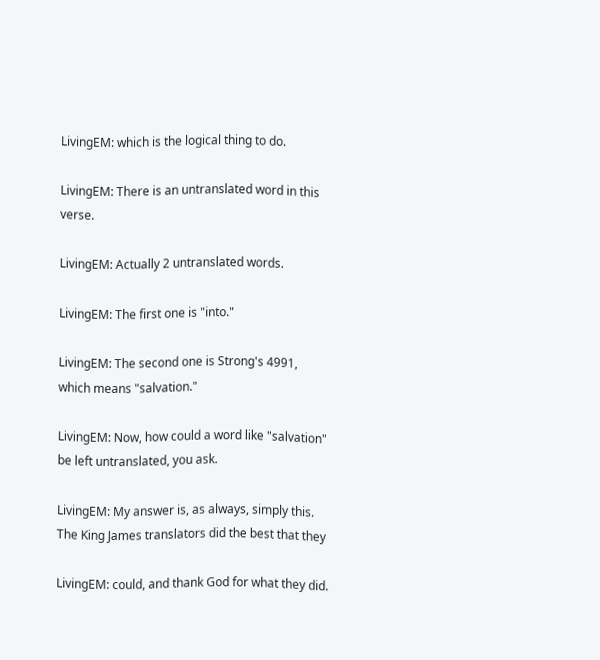LivingEM: which is the logical thing to do.

LivingEM: There is an untranslated word in this verse.

LivingEM: Actually 2 untranslated words.

LivingEM: The first one is "into."

LivingEM: The second one is Strong's 4991, which means "salvation."

LivingEM: Now, how could a word like "salvation" be left untranslated, you ask.

LivingEM: My answer is, as always, simply this. The King James translators did the best that they

LivingEM: could, and thank God for what they did.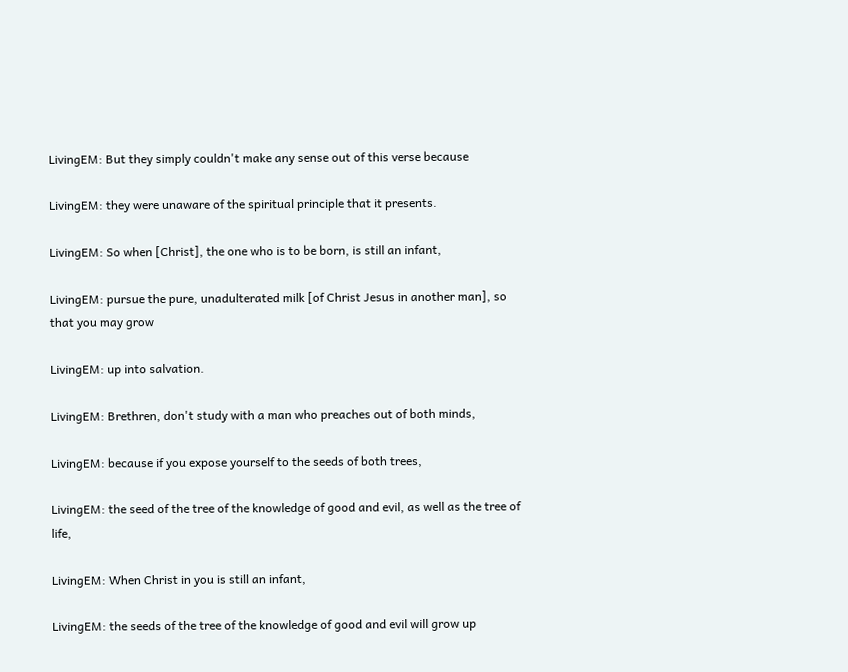LivingEM: But they simply couldn't make any sense out of this verse because

LivingEM: they were unaware of the spiritual principle that it presents.

LivingEM: So when [Christ], the one who is to be born, is still an infant,

LivingEM: pursue the pure, unadulterated milk [of Christ Jesus in another man], so that you may grow

LivingEM: up into salvation.

LivingEM: Brethren, don't study with a man who preaches out of both minds,

LivingEM: because if you expose yourself to the seeds of both trees,

LivingEM: the seed of the tree of the knowledge of good and evil, as well as the tree of life,

LivingEM: When Christ in you is still an infant,

LivingEM: the seeds of the tree of the knowledge of good and evil will grow up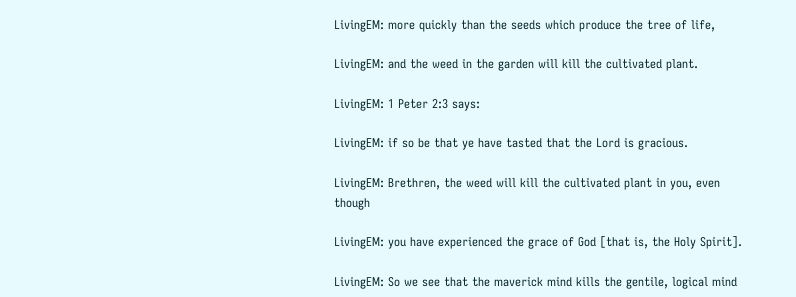LivingEM: more quickly than the seeds which produce the tree of life,

LivingEM: and the weed in the garden will kill the cultivated plant.

LivingEM: 1 Peter 2:3 says:

LivingEM: if so be that ye have tasted that the Lord is gracious.

LivingEM: Brethren, the weed will kill the cultivated plant in you, even though

LivingEM: you have experienced the grace of God [that is, the Holy Spirit].

LivingEM: So we see that the maverick mind kills the gentile, logical mind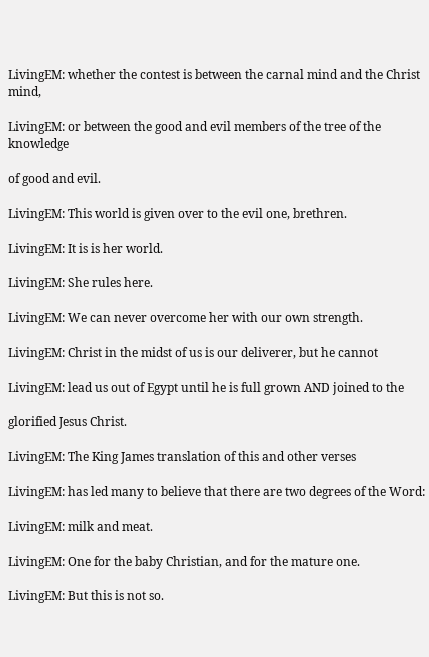LivingEM: whether the contest is between the carnal mind and the Christ mind,

LivingEM: or between the good and evil members of the tree of the knowledge

of good and evil.

LivingEM: This world is given over to the evil one, brethren.

LivingEM: It is is her world.

LivingEM: She rules here.

LivingEM: We can never overcome her with our own strength.

LivingEM: Christ in the midst of us is our deliverer, but he cannot

LivingEM: lead us out of Egypt until he is full grown AND joined to the

glorified Jesus Christ.

LivingEM: The King James translation of this and other verses

LivingEM: has led many to believe that there are two degrees of the Word:

LivingEM: milk and meat.

LivingEM: One for the baby Christian, and for the mature one.

LivingEM: But this is not so.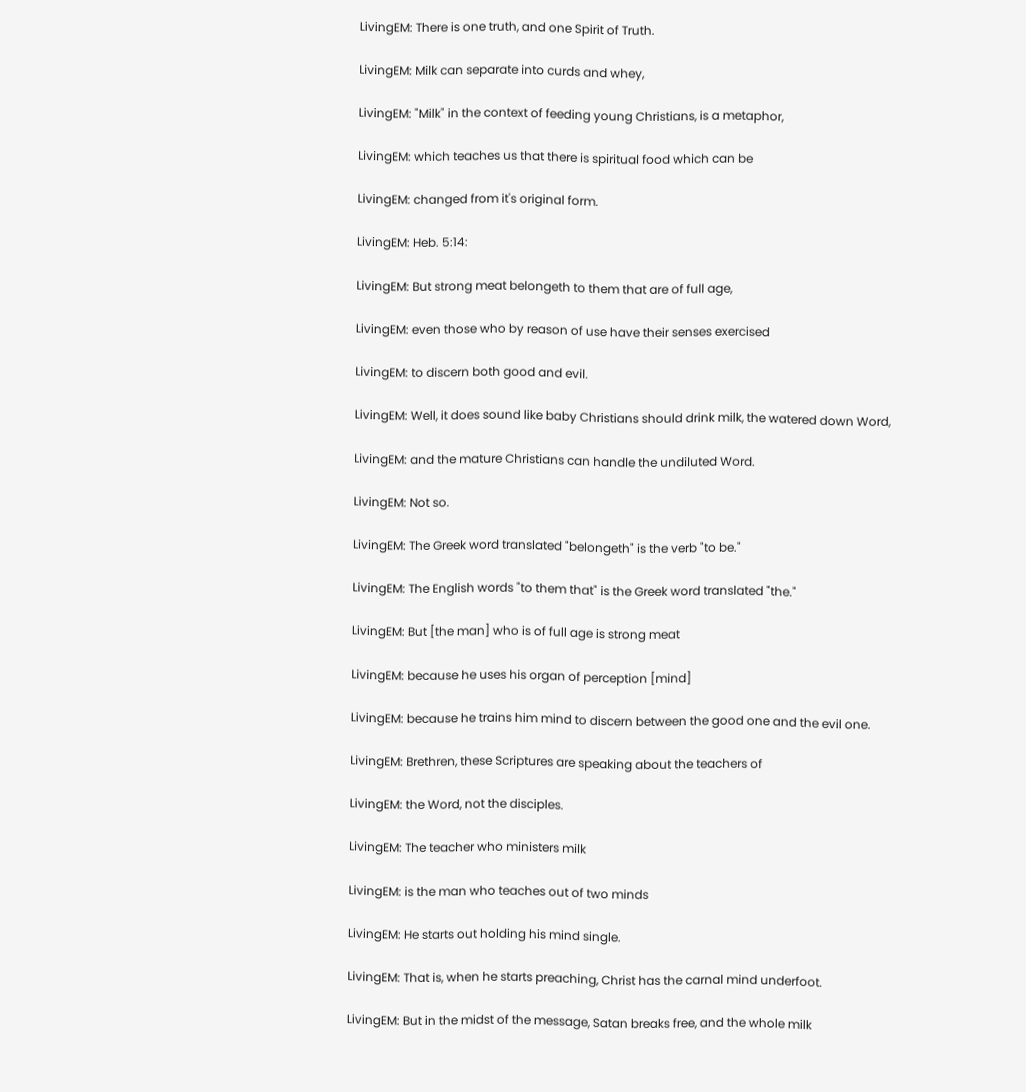LivingEM: There is one truth, and one Spirit of Truth.

LivingEM: Milk can separate into curds and whey,

LivingEM: "Milk" in the context of feeding young Christians, is a metaphor,

LivingEM: which teaches us that there is spiritual food which can be

LivingEM: changed from it's original form.

LivingEM: Heb. 5:14:

LivingEM: But strong meat belongeth to them that are of full age,

LivingEM: even those who by reason of use have their senses exercised

LivingEM: to discern both good and evil.

LivingEM: Well, it does sound like baby Christians should drink milk, the watered down Word,

LivingEM: and the mature Christians can handle the undiluted Word.

LivingEM: Not so.

LivingEM: The Greek word translated "belongeth" is the verb "to be."

LivingEM: The English words "to them that" is the Greek word translated "the."

LivingEM: But [the man] who is of full age is strong meat

LivingEM: because he uses his organ of perception [mind]

LivingEM: because he trains him mind to discern between the good one and the evil one.

LivingEM: Brethren, these Scriptures are speaking about the teachers of

LivingEM: the Word, not the disciples.

LivingEM: The teacher who ministers milk

LivingEM: is the man who teaches out of two minds

LivingEM: He starts out holding his mind single.

LivingEM: That is, when he starts preaching, Christ has the carnal mind underfoot.

LivingEM: But in the midst of the message, Satan breaks free, and the whole milk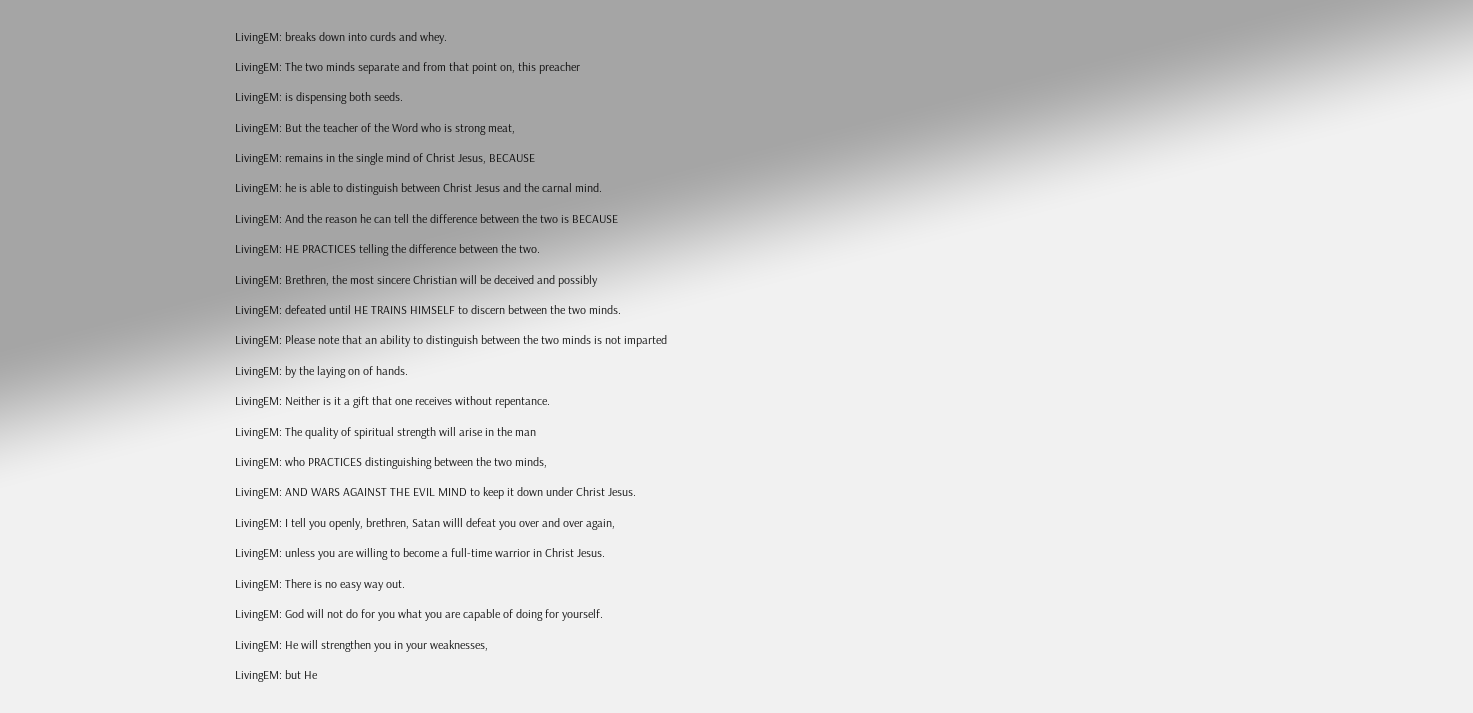LivingEM: breaks down into curds and whey.

LivingEM: The two minds separate and from that point on, this preacher

LivingEM: is dispensing both seeds.

LivingEM: But the teacher of the Word who is strong meat,

LivingEM: remains in the single mind of Christ Jesus, BECAUSE

LivingEM: he is able to distinguish between Christ Jesus and the carnal mind.

LivingEM: And the reason he can tell the difference between the two is BECAUSE

LivingEM: HE PRACTICES telling the difference between the two.

LivingEM: Brethren, the most sincere Christian will be deceived and possibly

LivingEM: defeated until HE TRAINS HIMSELF to discern between the two minds.

LivingEM: Please note that an ability to distinguish between the two minds is not imparted

LivingEM: by the laying on of hands.

LivingEM: Neither is it a gift that one receives without repentance.

LivingEM: The quality of spiritual strength will arise in the man

LivingEM: who PRACTICES distinguishing between the two minds,

LivingEM: AND WARS AGAINST THE EVIL MIND to keep it down under Christ Jesus.

LivingEM: I tell you openly, brethren, Satan willl defeat you over and over again,

LivingEM: unless you are willing to become a full-time warrior in Christ Jesus.

LivingEM: There is no easy way out.

LivingEM: God will not do for you what you are capable of doing for yourself.

LivingEM: He will strengthen you in your weaknesses,

LivingEM: but He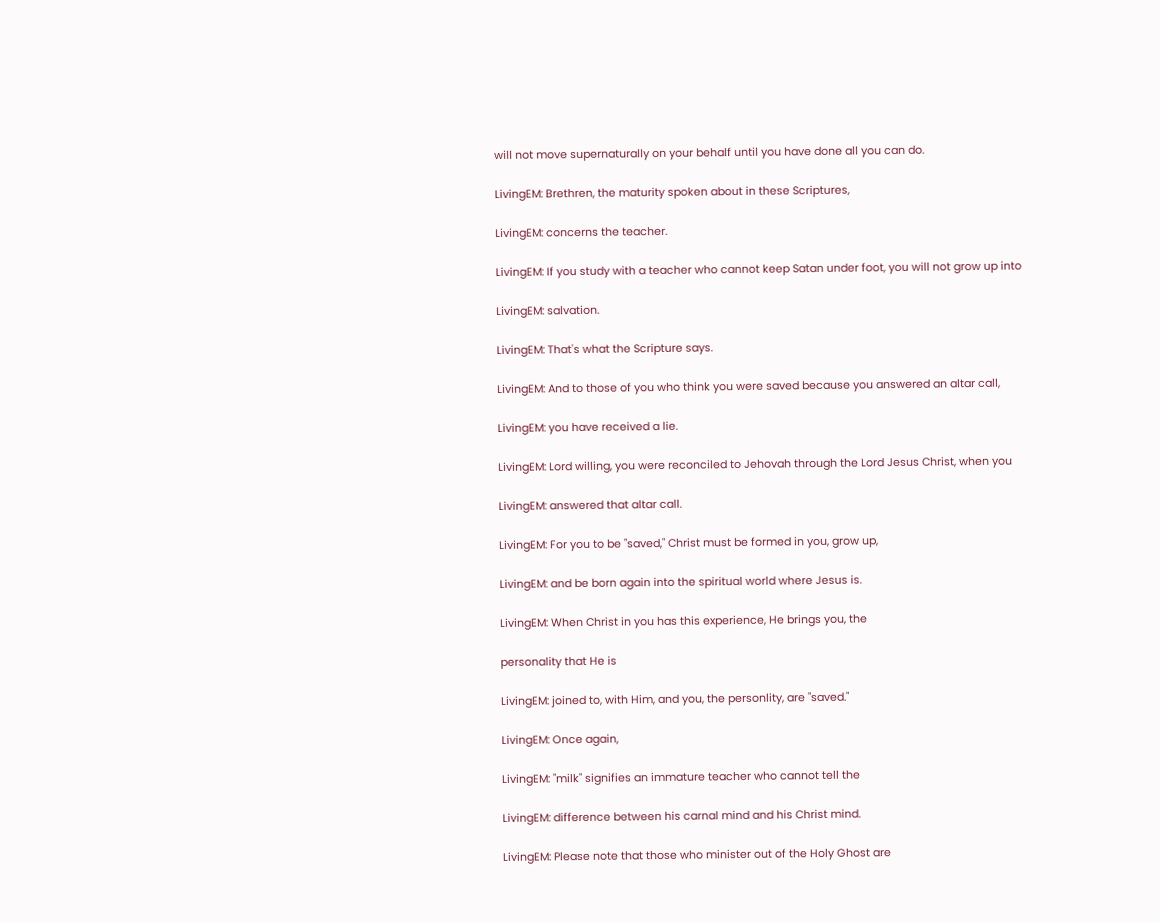will not move supernaturally on your behalf until you have done all you can do.

LivingEM: Brethren, the maturity spoken about in these Scriptures,

LivingEM: concerns the teacher.

LivingEM: If you study with a teacher who cannot keep Satan under foot, you will not grow up into

LivingEM: salvation.

LivingEM: That's what the Scripture says.

LivingEM: And to those of you who think you were saved because you answered an altar call,

LivingEM: you have received a lie.

LivingEM: Lord willing, you were reconciled to Jehovah through the Lord Jesus Christ, when you

LivingEM: answered that altar call.

LivingEM: For you to be "saved," Christ must be formed in you, grow up,

LivingEM: and be born again into the spiritual world where Jesus is.

LivingEM: When Christ in you has this experience, He brings you, the

personality that He is

LivingEM: joined to, with Him, and you, the personlity, are "saved."

LivingEM: Once again,

LivingEM: "milk" signifies an immature teacher who cannot tell the

LivingEM: difference between his carnal mind and his Christ mind.

LivingEM: Please note that those who minister out of the Holy Ghost are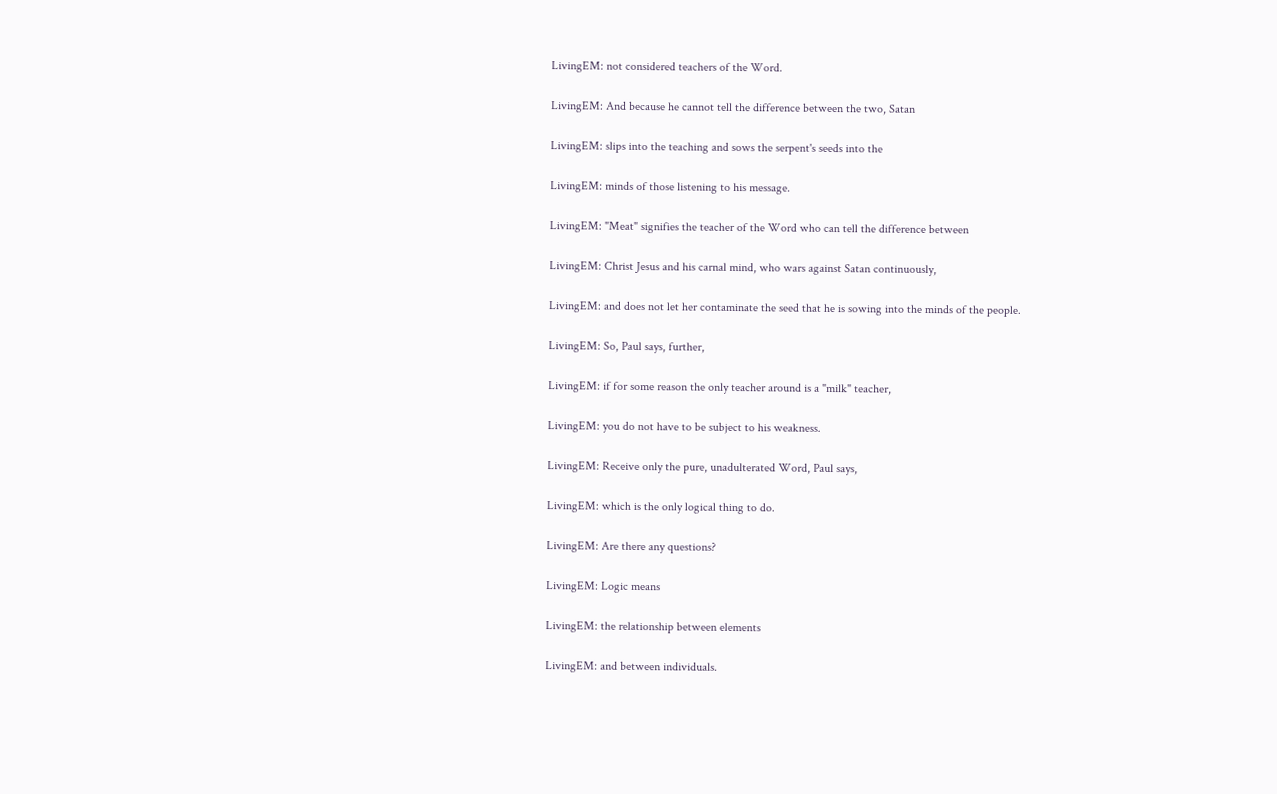LivingEM: not considered teachers of the Word.

LivingEM: And because he cannot tell the difference between the two, Satan

LivingEM: slips into the teaching and sows the serpent's seeds into the

LivingEM: minds of those listening to his message.

LivingEM: "Meat" signifies the teacher of the Word who can tell the difference between

LivingEM: Christ Jesus and his carnal mind, who wars against Satan continuously,

LivingEM: and does not let her contaminate the seed that he is sowing into the minds of the people.

LivingEM: So, Paul says, further,

LivingEM: if for some reason the only teacher around is a "milk" teacher,

LivingEM: you do not have to be subject to his weakness.

LivingEM: Receive only the pure, unadulterated Word, Paul says,

LivingEM: which is the only logical thing to do.

LivingEM: Are there any questions?

LivingEM: Logic means

LivingEM: the relationship between elements

LivingEM: and between individuals.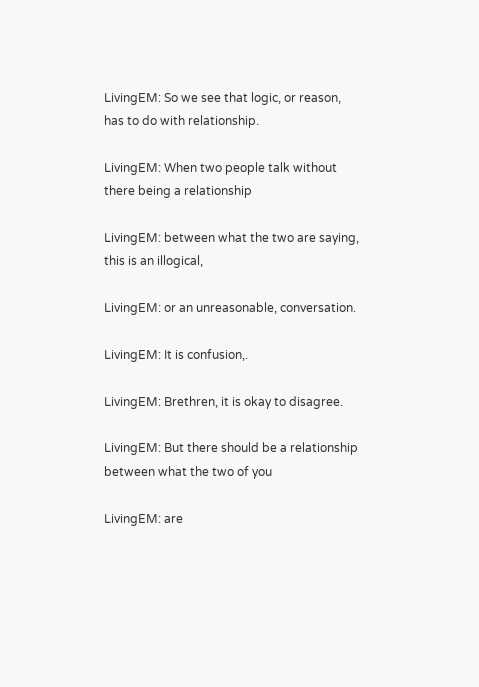LivingEM: So we see that logic, or reason, has to do with relationship.

LivingEM: When two people talk without there being a relationship

LivingEM: between what the two are saying, this is an illogical,

LivingEM: or an unreasonable, conversation.

LivingEM: It is confusion,.

LivingEM: Brethren, it is okay to disagree.

LivingEM: But there should be a relationship between what the two of you

LivingEM: are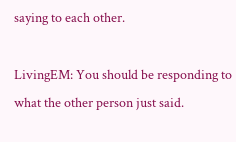saying to each other.

LivingEM: You should be responding to what the other person just said.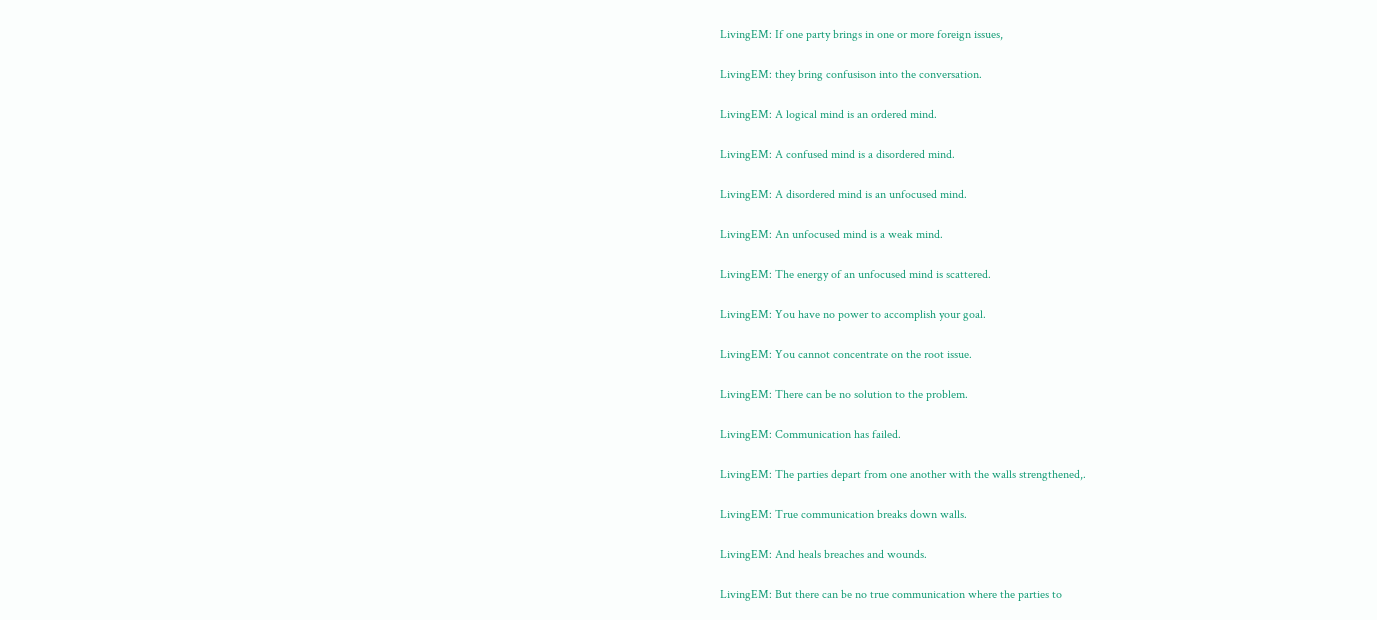LivingEM: If one party brings in one or more foreign issues,

LivingEM: they bring confusison into the conversation.

LivingEM: A logical mind is an ordered mind.

LivingEM: A confused mind is a disordered mind.

LivingEM: A disordered mind is an unfocused mind.

LivingEM: An unfocused mind is a weak mind.

LivingEM: The energy of an unfocused mind is scattered.

LivingEM: You have no power to accomplish your goal.

LivingEM: You cannot concentrate on the root issue.

LivingEM: There can be no solution to the problem.

LivingEM: Communication has failed.

LivingEM: The parties depart from one another with the walls strengthened,.

LivingEM: True communication breaks down walls.

LivingEM: And heals breaches and wounds.

LivingEM: But there can be no true communication where the parties to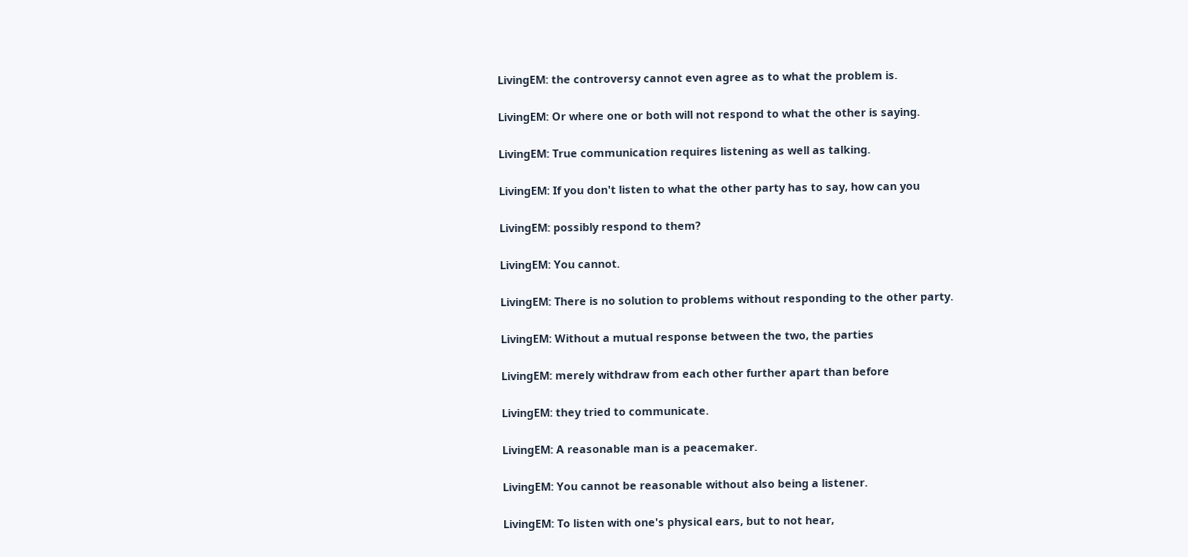LivingEM: the controversy cannot even agree as to what the problem is.

LivingEM: Or where one or both will not respond to what the other is saying.

LivingEM: True communication requires listening as well as talking.

LivingEM: If you don't listen to what the other party has to say, how can you

LivingEM: possibly respond to them?

LivingEM: You cannot.

LivingEM: There is no solution to problems without responding to the other party.

LivingEM: Without a mutual response between the two, the parties

LivingEM: merely withdraw from each other further apart than before

LivingEM: they tried to communicate.

LivingEM: A reasonable man is a peacemaker.

LivingEM: You cannot be reasonable without also being a listener.

LivingEM: To listen with one's physical ears, but to not hear,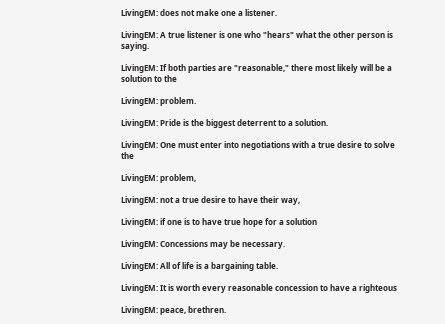LivingEM: does not make one a listener.

LivingEM: A true listener is one who "hears" what the other person is saying.

LivingEM: If both parties are "reasonable," there most likely will be a solution to the

LivingEM: problem.

LivingEM: Pride is the biggest deterrent to a solution.

LivingEM: One must enter into negotiations with a true desire to solve the

LivingEM: problem,

LivingEM: not a true desire to have their way,

LivingEM: if one is to have true hope for a solution

LivingEM: Concessions may be necessary.

LivingEM: All of life is a bargaining table.

LivingEM: It is worth every reasonable concession to have a righteous

LivingEM: peace, brethren.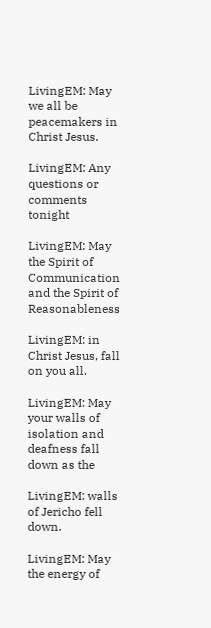LivingEM: May we all be peacemakers in Christ Jesus.

LivingEM: Any questions or comments tonight

LivingEM: May the Spirit of Communication and the Spirit of Reasonableness

LivingEM: in Christ Jesus, fall on you all.

LivingEM: May your walls of isolation and deafness fall down as the

LivingEM: walls of Jericho fell down.

LivingEM: May the energy of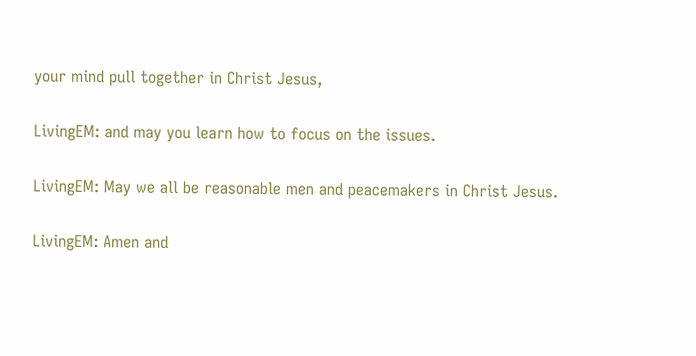your mind pull together in Christ Jesus,

LivingEM: and may you learn how to focus on the issues.

LivingEM: May we all be reasonable men and peacemakers in Christ Jesus.

LivingEM: Amen and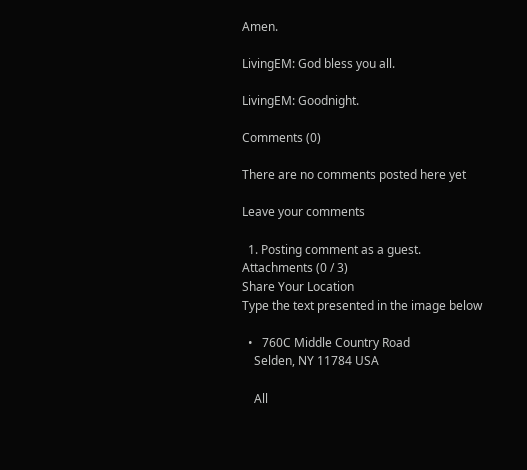Amen.

LivingEM: God bless you all.

LivingEM: Goodnight.

Comments (0)

There are no comments posted here yet

Leave your comments

  1. Posting comment as a guest.
Attachments (0 / 3)
Share Your Location
Type the text presented in the image below

  •   760C Middle Country Road
    Selden, NY 11784 USA

    All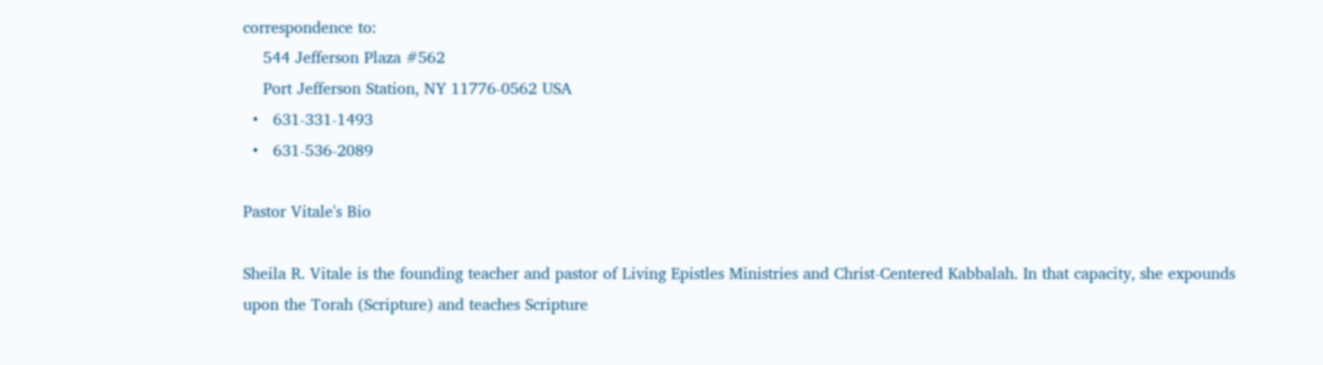correspondence to:
    544 Jefferson Plaza #562
    Port Jefferson Station, NY 11776-0562 USA
  •   631-331-1493
  •   631-536-2089

Pastor Vitale's Bio

Sheila R. Vitale is the founding teacher and pastor of Living Epistles Ministries and Christ-Centered Kabbalah. In that capacity, she expounds upon the Torah (Scripture) and teaches Scripture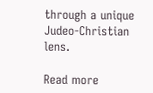through a unique Judeo-Christian lens.

Read more